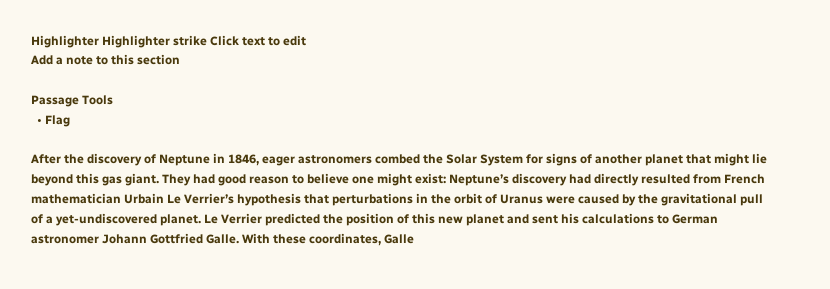Highlighter Highlighter strike Click text to edit
Add a note to this section

Passage Tools
  • Flag

After the discovery of Neptune in 1846, eager astronomers combed the Solar System for signs of another planet that might lie beyond this gas giant. They had good reason to believe one might exist: Neptune’s discovery had directly resulted from French mathematician Urbain Le Verrier’s hypothesis that perturbations in the orbit of Uranus were caused by the gravitational pull of a yet-undiscovered planet. Le Verrier predicted the position of this new planet and sent his calculations to German astronomer Johann Gottfried Galle. With these coordinates, Galle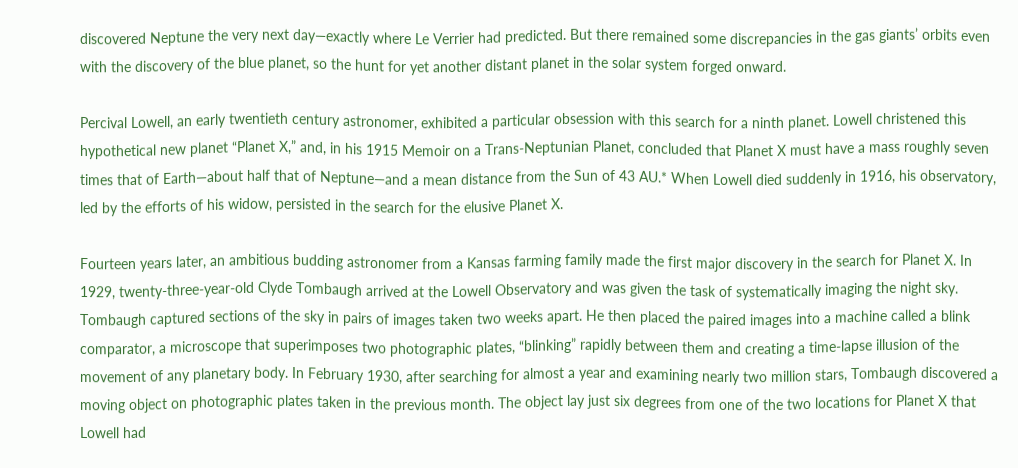discovered Neptune the very next day—exactly where Le Verrier had predicted. But there remained some discrepancies in the gas giants’ orbits even with the discovery of the blue planet, so the hunt for yet another distant planet in the solar system forged onward.

Percival Lowell, an early twentieth century astronomer, exhibited a particular obsession with this search for a ninth planet. Lowell christened this hypothetical new planet “Planet X,” and, in his 1915 Memoir on a Trans-Neptunian Planet, concluded that Planet X must have a mass roughly seven times that of Earth—about half that of Neptune—and a mean distance from the Sun of 43 AU.* When Lowell died suddenly in 1916, his observatory, led by the efforts of his widow, persisted in the search for the elusive Planet X.

Fourteen years later, an ambitious budding astronomer from a Kansas farming family made the first major discovery in the search for Planet X. In 1929, twenty-three-year-old Clyde Tombaugh arrived at the Lowell Observatory and was given the task of systematically imaging the night sky. Tombaugh captured sections of the sky in pairs of images taken two weeks apart. He then placed the paired images into a machine called a blink comparator, a microscope that superimposes two photographic plates, “blinking” rapidly between them and creating a time-lapse illusion of the movement of any planetary body. In February 1930, after searching for almost a year and examining nearly two million stars, Tombaugh discovered a moving object on photographic plates taken in the previous month. The object lay just six degrees from one of the two locations for Planet X that Lowell had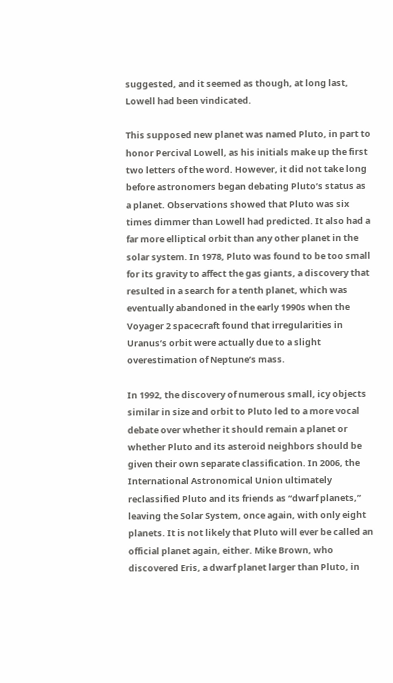suggested, and it seemed as though, at long last, Lowell had been vindicated.

This supposed new planet was named Pluto, in part to honor Percival Lowell, as his initials make up the first two letters of the word. However, it did not take long before astronomers began debating Pluto’s status as a planet. Observations showed that Pluto was six times dimmer than Lowell had predicted. It also had a far more elliptical orbit than any other planet in the solar system. In 1978, Pluto was found to be too small for its gravity to affect the gas giants, a discovery that resulted in a search for a tenth planet, which was eventually abandoned in the early 1990s when the Voyager 2 spacecraft found that irregularities in Uranus’s orbit were actually due to a slight overestimation of Neptune’s mass.

In 1992, the discovery of numerous small, icy objects similar in size and orbit to Pluto led to a more vocal debate over whether it should remain a planet or whether Pluto and its asteroid neighbors should be given their own separate classification. In 2006, the International Astronomical Union ultimately reclassified Pluto and its friends as “dwarf planets,” leaving the Solar System, once again, with only eight planets. It is not likely that Pluto will ever be called an official planet again, either. Mike Brown, who discovered Eris, a dwarf planet larger than Pluto, in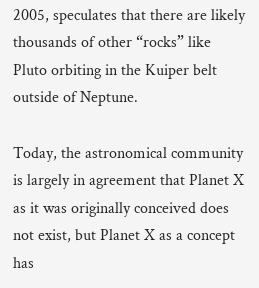2005, speculates that there are likely thousands of other “rocks” like Pluto orbiting in the Kuiper belt outside of Neptune.

Today, the astronomical community is largely in agreement that Planet X as it was originally conceived does not exist, but Planet X as a concept has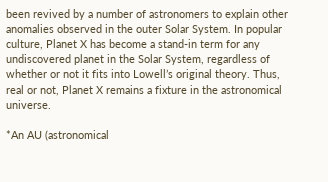been revived by a number of astronomers to explain other anomalies observed in the outer Solar System. In popular culture, Planet X has become a stand-in term for any undiscovered planet in the Solar System, regardless of whether or not it fits into Lowell’s original theory. Thus, real or not, Planet X remains a fixture in the astronomical universe.

*An AU (astronomical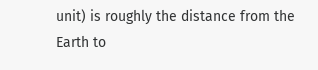unit) is roughly the distance from the Earth to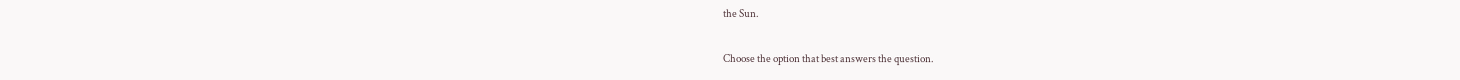the Sun.

Choose the option that best answers the question.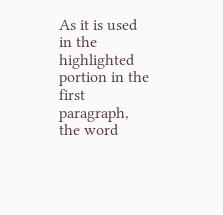As it is used in the highlighted portion in the first paragraph, the word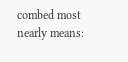combed most nearly means: